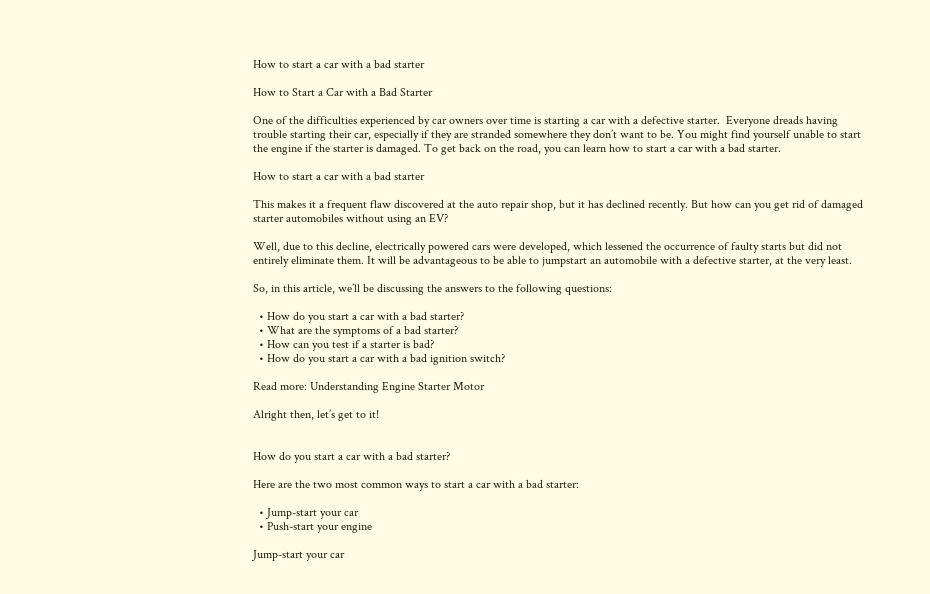How to start a car with a bad starter

How to Start a Car with a Bad Starter

One of the difficulties experienced by car owners over time is starting a car with a defective starter.  Everyone dreads having trouble starting their car, especially if they are stranded somewhere they don’t want to be. You might find yourself unable to start the engine if the starter is damaged. To get back on the road, you can learn how to start a car with a bad starter.

How to start a car with a bad starter

This makes it a frequent flaw discovered at the auto repair shop, but it has declined recently. But how can you get rid of damaged starter automobiles without using an EV?

Well, due to this decline, electrically powered cars were developed, which lessened the occurrence of faulty starts but did not entirely eliminate them. It will be advantageous to be able to jumpstart an automobile with a defective starter, at the very least.

So, in this article, we’ll be discussing the answers to the following questions:

  • How do you start a car with a bad starter?
  • What are the symptoms of a bad starter?
  • How can you test if a starter is bad?
  • How do you start a car with a bad ignition switch?

Read more: Understanding Engine Starter Motor

Alright then, let’s get to it!


How do you start a car with a bad starter?

Here are the two most common ways to start a car with a bad starter:

  • Jump-start your car
  • Push-start your engine

Jump-start your car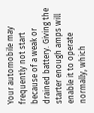Your automobile may frequently not start because of a weak or drained battery. Giving the starter enough amps will enable it to operate normally, which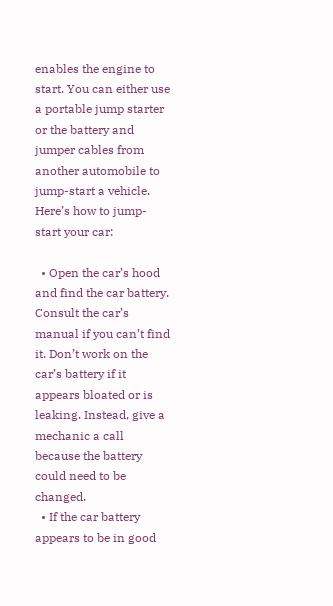enables the engine to start. You can either use a portable jump starter or the battery and jumper cables from another automobile to jump-start a vehicle. Here’s how to jump-start your car:

  • Open the car’s hood and find the car battery. Consult the car’s manual if you can’t find it. Don’t work on the car’s battery if it appears bloated or is leaking. Instead, give a mechanic a call because the battery could need to be changed.
  • If the car battery appears to be in good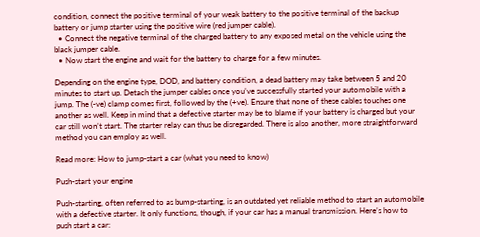condition, connect the positive terminal of your weak battery to the positive terminal of the backup battery or jump starter using the positive wire (red jumper cable).
  • Connect the negative terminal of the charged battery to any exposed metal on the vehicle using the black jumper cable.
  • Now start the engine and wait for the battery to charge for a few minutes.

Depending on the engine type, DOD, and battery condition, a dead battery may take between 5 and 20 minutes to start up. Detach the jumper cables once you’ve successfully started your automobile with a jump. The (-ve) clamp comes first, followed by the (+ve). Ensure that none of these cables touches one another as well. Keep in mind that a defective starter may be to blame if your battery is charged but your car still won’t start. The starter relay can thus be disregarded. There is also another, more straightforward method you can employ as well.

Read more: How to jump-start a car (what you need to know)

Push-start your engine

Push-starting, often referred to as bump-starting, is an outdated yet reliable method to start an automobile with a defective starter. It only functions, though, if your car has a manual transmission. Here’s how to push start a car: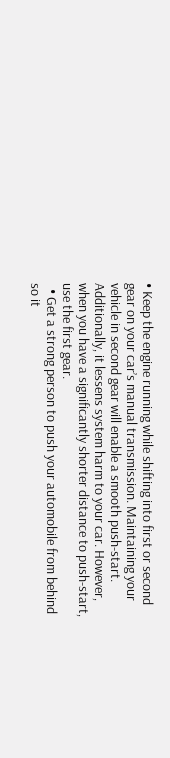• Keep the engine running while shifting into first or second gear on your car’s manual transmission. Maintaining your vehicle in second gear will enable a smooth push-start. Additionally, it lessens system harm to your car. However, when you have a significantly shorter distance to push-start, use the first gear.
  • Get a strong person to push your automobile from behind so it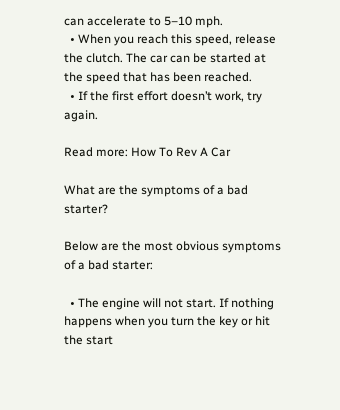can accelerate to 5–10 mph.
  • When you reach this speed, release the clutch. The car can be started at the speed that has been reached.
  • If the first effort doesn’t work, try again.

Read more: How To Rev A Car

What are the symptoms of a bad starter?

Below are the most obvious symptoms of a bad starter:

  • The engine will not start. If nothing happens when you turn the key or hit the start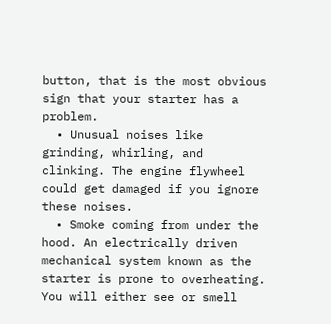button, that is the most obvious sign that your starter has a problem.
  • Unusual noises like grinding, whirling, and clinking. The engine flywheel could get damaged if you ignore these noises.
  • Smoke coming from under the hood. An electrically driven mechanical system known as the starter is prone to overheating. You will either see or smell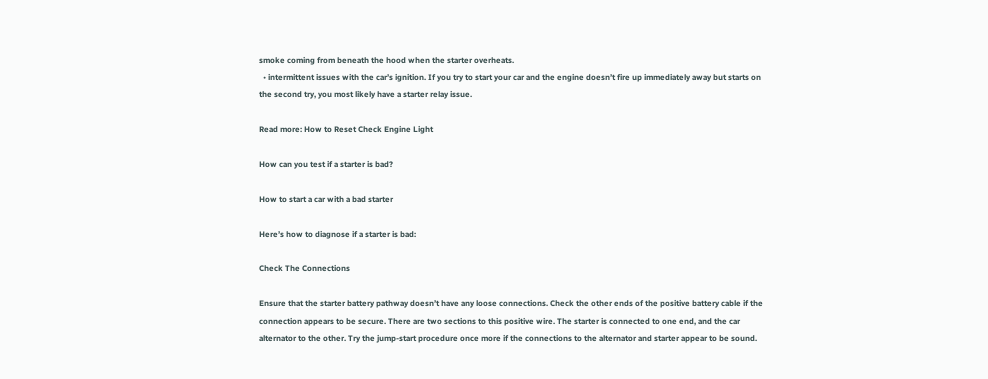smoke coming from beneath the hood when the starter overheats.
  • intermittent issues with the car’s ignition. If you try to start your car and the engine doesn’t fire up immediately away but starts on the second try, you most likely have a starter relay issue.

Read more: How to Reset Check Engine Light

How can you test if a starter is bad?

How to start a car with a bad starter

Here’s how to diagnose if a starter is bad:

Check The Connections

Ensure that the starter battery pathway doesn’t have any loose connections. Check the other ends of the positive battery cable if the connection appears to be secure. There are two sections to this positive wire. The starter is connected to one end, and the car alternator to the other. Try the jump-start procedure once more if the connections to the alternator and starter appear to be sound.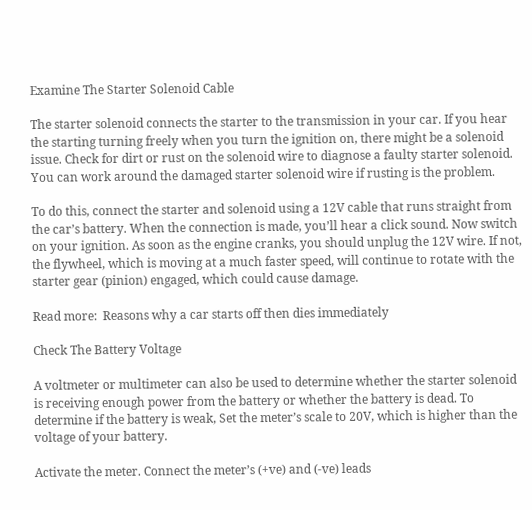Examine The Starter Solenoid Cable

The starter solenoid connects the starter to the transmission in your car. If you hear the starting turning freely when you turn the ignition on, there might be a solenoid issue. Check for dirt or rust on the solenoid wire to diagnose a faulty starter solenoid. You can work around the damaged starter solenoid wire if rusting is the problem.

To do this, connect the starter and solenoid using a 12V cable that runs straight from the car’s battery. When the connection is made, you’ll hear a click sound. Now switch on your ignition. As soon as the engine cranks, you should unplug the 12V wire. If not, the flywheel, which is moving at a much faster speed, will continue to rotate with the starter gear (pinion) engaged, which could cause damage.

Read more:  Reasons why a car starts off then dies immediately

Check The Battery Voltage

A voltmeter or multimeter can also be used to determine whether the starter solenoid is receiving enough power from the battery or whether the battery is dead. To determine if the battery is weak, Set the meter’s scale to 20V, which is higher than the voltage of your battery.

Activate the meter. Connect the meter’s (+ve) and (-ve) leads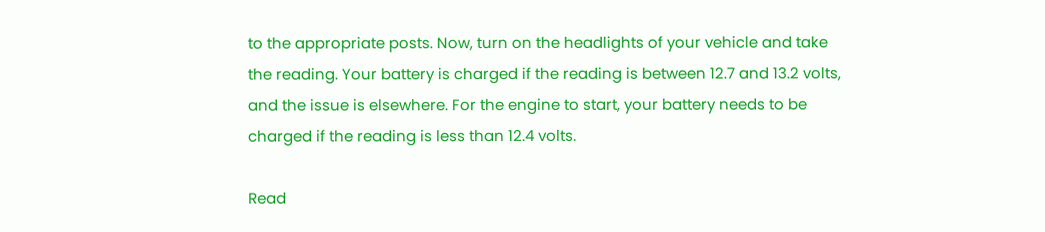to the appropriate posts. Now, turn on the headlights of your vehicle and take the reading. Your battery is charged if the reading is between 12.7 and 13.2 volts, and the issue is elsewhere. For the engine to start, your battery needs to be charged if the reading is less than 12.4 volts.

Read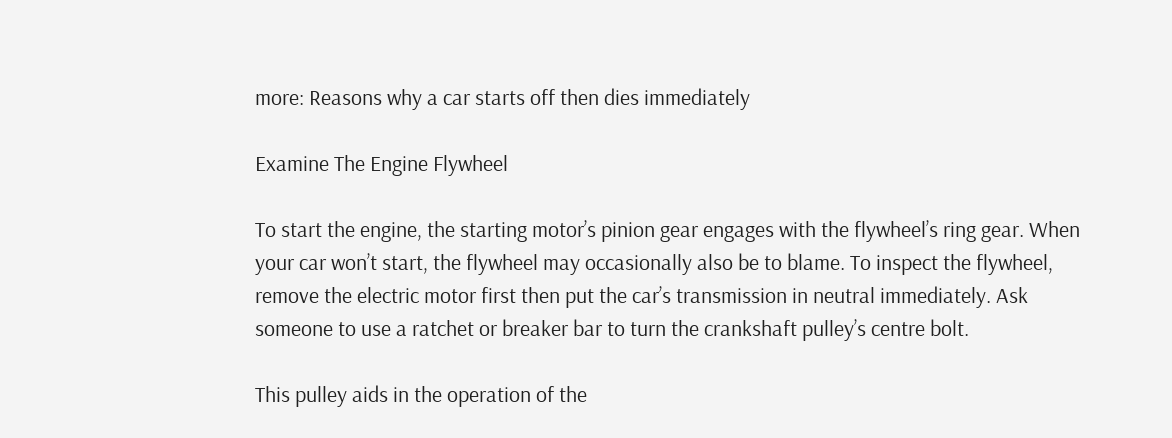more: Reasons why a car starts off then dies immediately

Examine The Engine Flywheel

To start the engine, the starting motor’s pinion gear engages with the flywheel’s ring gear. When your car won’t start, the flywheel may occasionally also be to blame. To inspect the flywheel, remove the electric motor first then put the car’s transmission in neutral immediately. Ask someone to use a ratchet or breaker bar to turn the crankshaft pulley’s centre bolt.

This pulley aids in the operation of the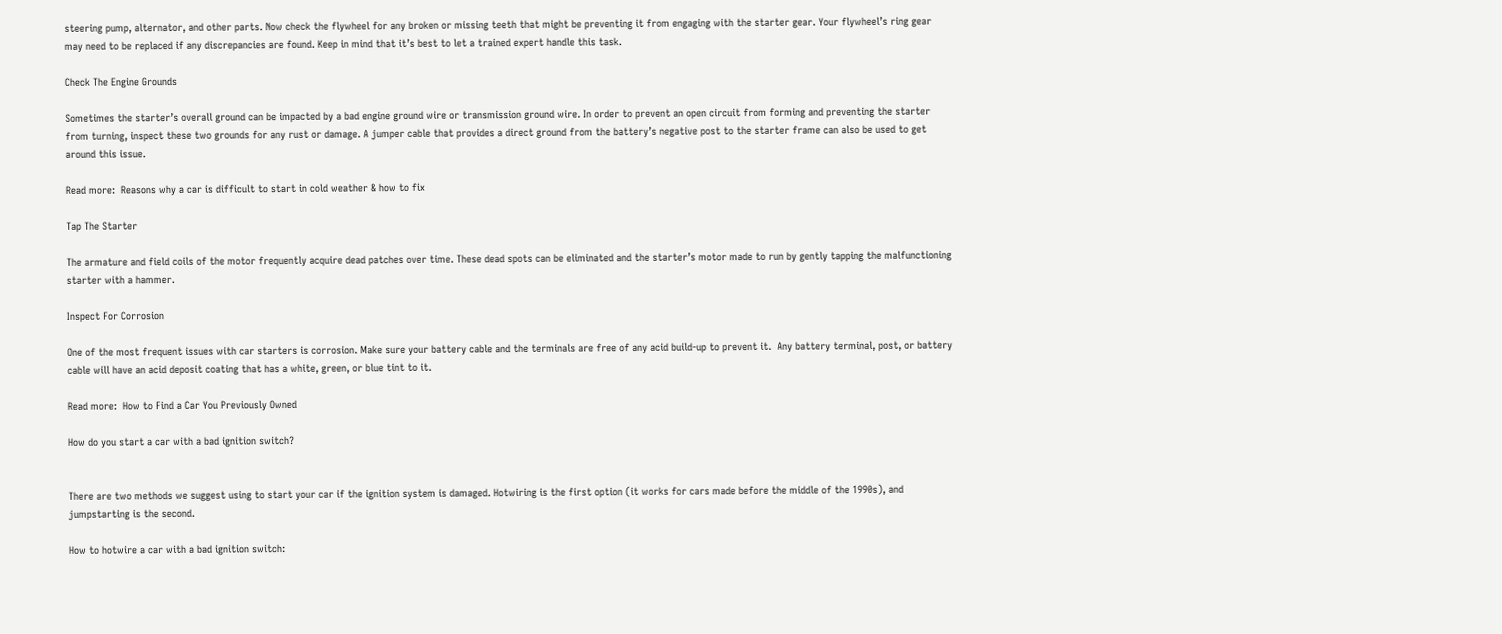steering pump, alternator, and other parts. Now check the flywheel for any broken or missing teeth that might be preventing it from engaging with the starter gear. Your flywheel’s ring gear may need to be replaced if any discrepancies are found. Keep in mind that it’s best to let a trained expert handle this task.

Check The Engine Grounds

Sometimes the starter’s overall ground can be impacted by a bad engine ground wire or transmission ground wire. In order to prevent an open circuit from forming and preventing the starter from turning, inspect these two grounds for any rust or damage. A jumper cable that provides a direct ground from the battery’s negative post to the starter frame can also be used to get around this issue.

Read more:  Reasons why a car is difficult to start in cold weather & how to fix

Tap The Starter

The armature and field coils of the motor frequently acquire dead patches over time. These dead spots can be eliminated and the starter’s motor made to run by gently tapping the malfunctioning starter with a hammer.

Inspect For Corrosion

One of the most frequent issues with car starters is corrosion. Make sure your battery cable and the terminals are free of any acid build-up to prevent it.  Any battery terminal, post, or battery cable will have an acid deposit coating that has a white, green, or blue tint to it.

Read more:  How to Find a Car You Previously Owned

How do you start a car with a bad ignition switch?


There are two methods we suggest using to start your car if the ignition system is damaged. Hotwiring is the first option (it works for cars made before the middle of the 1990s), and jumpstarting is the second.

How to hotwire a car with a bad ignition switch: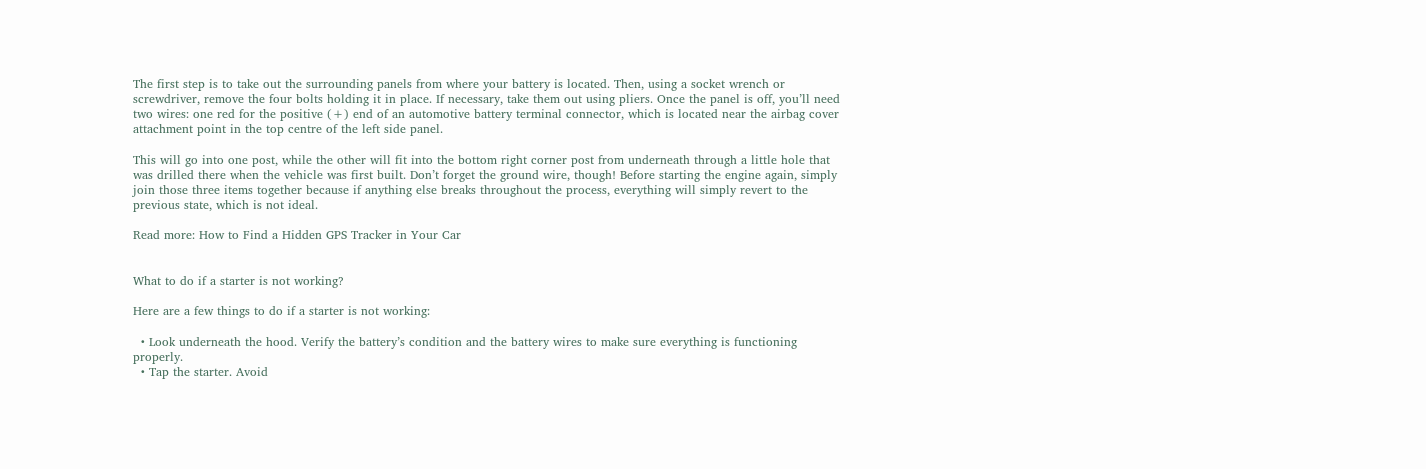The first step is to take out the surrounding panels from where your battery is located. Then, using a socket wrench or screwdriver, remove the four bolts holding it in place. If necessary, take them out using pliers. Once the panel is off, you’ll need two wires: one red for the positive (+) end of an automotive battery terminal connector, which is located near the airbag cover attachment point in the top centre of the left side panel.

This will go into one post, while the other will fit into the bottom right corner post from underneath through a little hole that was drilled there when the vehicle was first built. Don’t forget the ground wire, though! Before starting the engine again, simply join those three items together because if anything else breaks throughout the process, everything will simply revert to the previous state, which is not ideal.

Read more: How to Find a Hidden GPS Tracker in Your Car


What to do if a starter is not working?

Here are a few things to do if a starter is not working:

  • Look underneath the hood. Verify the battery’s condition and the battery wires to make sure everything is functioning properly.
  • Tap the starter. Avoid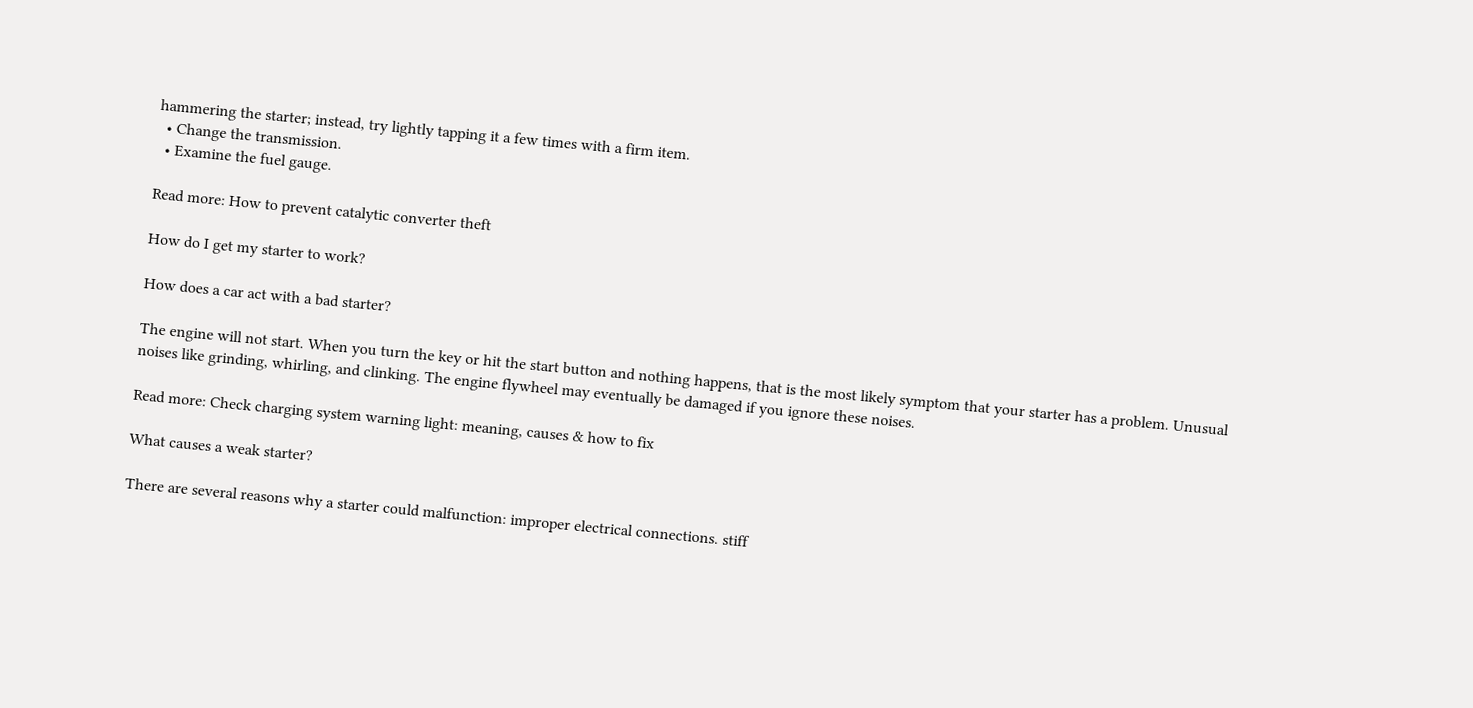hammering the starter; instead, try lightly tapping it a few times with a firm item.
  • Change the transmission.
  • Examine the fuel gauge.

Read more: How to prevent catalytic converter theft

How do I get my starter to work?

How does a car act with a bad starter?

The engine will not start. When you turn the key or hit the start button and nothing happens, that is the most likely symptom that your starter has a problem. Unusual noises like grinding, whirling, and clinking. The engine flywheel may eventually be damaged if you ignore these noises.

Read more: Check charging system warning light: meaning, causes & how to fix

What causes a weak starter?

There are several reasons why a starter could malfunction: improper electrical connections. stiff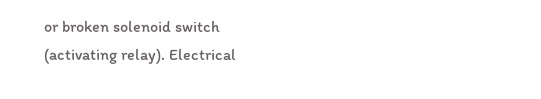or broken solenoid switch (activating relay). Electrical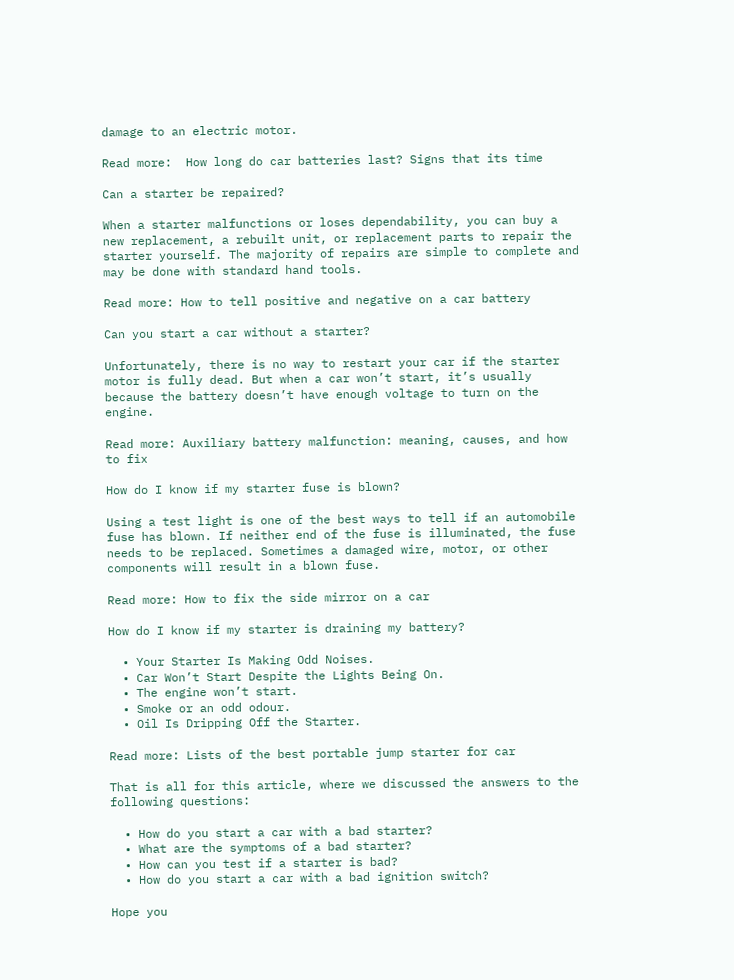damage to an electric motor.

Read more:  How long do car batteries last? Signs that its time

Can a starter be repaired?

When a starter malfunctions or loses dependability, you can buy a new replacement, a rebuilt unit, or replacement parts to repair the starter yourself. The majority of repairs are simple to complete and may be done with standard hand tools.

Read more: How to tell positive and negative on a car battery

Can you start a car without a starter?

Unfortunately, there is no way to restart your car if the starter motor is fully dead. But when a car won’t start, it’s usually because the battery doesn’t have enough voltage to turn on the engine.

Read more: Auxiliary battery malfunction: meaning, causes, and how to fix

How do I know if my starter fuse is blown?

Using a test light is one of the best ways to tell if an automobile fuse has blown. If neither end of the fuse is illuminated, the fuse needs to be replaced. Sometimes a damaged wire, motor, or other components will result in a blown fuse.

Read more: How to fix the side mirror on a car

How do I know if my starter is draining my battery?

  • Your Starter Is Making Odd Noises.
  • Car Won’t Start Despite the Lights Being On.
  • The engine won’t start.
  • Smoke or an odd odour.
  • Oil Is Dripping Off the Starter.

Read more: Lists of the best portable jump starter for car

That is all for this article, where we discussed the answers to the following questions:

  • How do you start a car with a bad starter?
  • What are the symptoms of a bad starter?
  • How can you test if a starter is bad?
  • How do you start a car with a bad ignition switch?

Hope you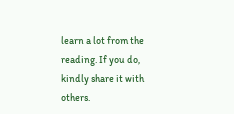learn a lot from the reading. If you do, kindly share it with others.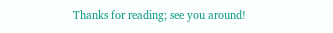Thanks for reading; see you around!